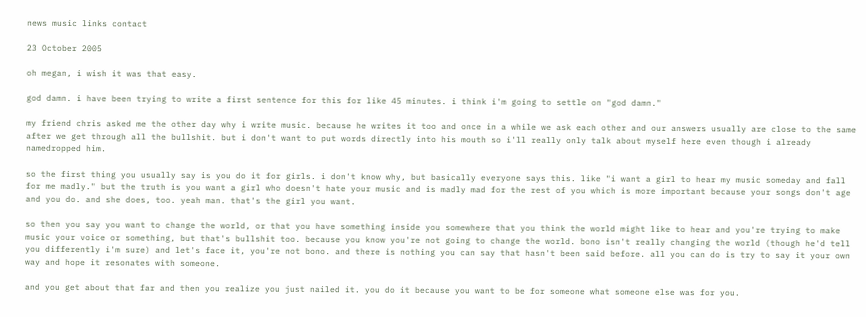news music links contact

23 October 2005

oh megan, i wish it was that easy.

god damn. i have been trying to write a first sentence for this for like 45 minutes. i think i'm going to settle on "god damn."

my friend chris asked me the other day why i write music. because he writes it too and once in a while we ask each other and our answers usually are close to the same after we get through all the bullshit. but i don't want to put words directly into his mouth so i'll really only talk about myself here even though i already namedropped him.

so the first thing you usually say is you do it for girls. i don't know why, but basically everyone says this. like "i want a girl to hear my music someday and fall for me madly." but the truth is you want a girl who doesn't hate your music and is madly mad for the rest of you which is more important because your songs don't age and you do. and she does, too. yeah man. that's the girl you want.

so then you say you want to change the world, or that you have something inside you somewhere that you think the world might like to hear and you're trying to make music your voice or something, but that's bullshit too. because you know you're not going to change the world. bono isn't really changing the world (though he'd tell you differently i'm sure) and let's face it, you're not bono. and there is nothing you can say that hasn't been said before. all you can do is try to say it your own way and hope it resonates with someone.

and you get about that far and then you realize you just nailed it. you do it because you want to be for someone what someone else was for you.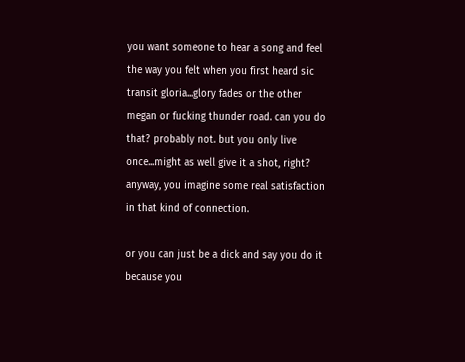you want someone to hear a song and feel the way you felt when you first heard sic transit gloria...glory fades or the other megan or fucking thunder road. can you do that? probably not. but you only live once...might as well give it a shot, right? anyway, you imagine some real satisfaction in that kind of connection.

or you can just be a dick and say you do it because you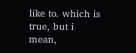like to. which is true, but i mean,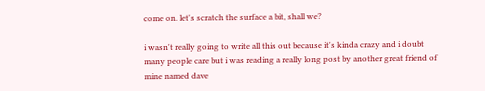come on. let's scratch the surface a bit, shall we?

i wasn't really going to write all this out because it's kinda crazy and i doubt many people care but i was reading a really long post by another great friend of mine named dave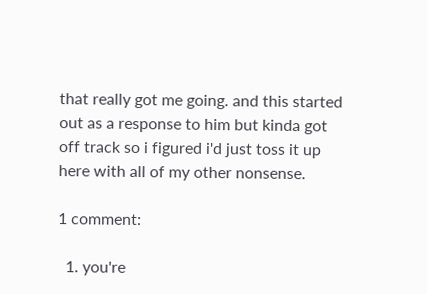that really got me going. and this started out as a response to him but kinda got off track so i figured i'd just toss it up here with all of my other nonsense.

1 comment:

  1. you're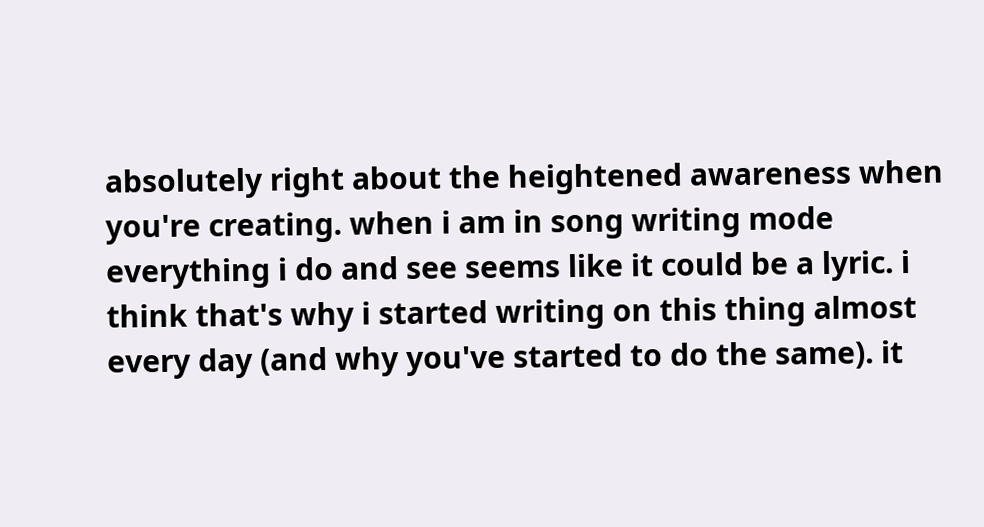absolutely right about the heightened awareness when you're creating. when i am in song writing mode everything i do and see seems like it could be a lyric. i think that's why i started writing on this thing almost every day (and why you've started to do the same). it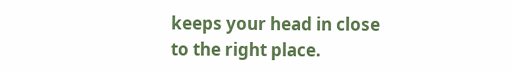keeps your head in close to the right place.